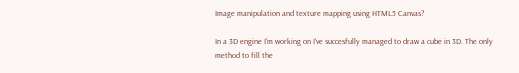Image manipulation and texture mapping using HTML5 Canvas?

In a 3D engine I'm working on I've succesfully managed to draw a cube in 3D. The only method to fill the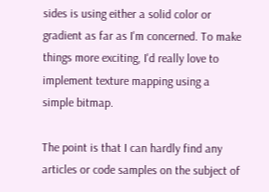sides is using either a solid color or gradient as far as I'm concerned. To make things more exciting, I'd really love to implement texture mapping using a simple bitmap.

The point is that I can hardly find any articles or code samples on the subject of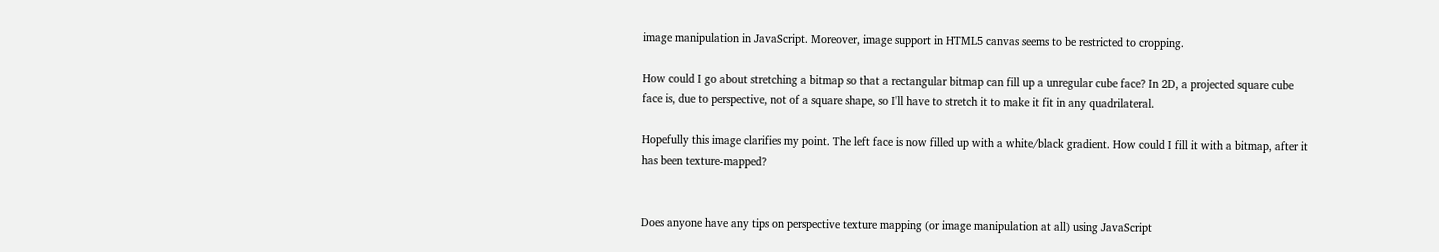image manipulation in JavaScript. Moreover, image support in HTML5 canvas seems to be restricted to cropping.

How could I go about stretching a bitmap so that a rectangular bitmap can fill up a unregular cube face? In 2D, a projected square cube face is, due to perspective, not of a square shape, so I'll have to stretch it to make it fit in any quadrilateral.

Hopefully this image clarifies my point. The left face is now filled up with a white/black gradient. How could I fill it with a bitmap, after it has been texture-mapped?


Does anyone have any tips on perspective texture mapping (or image manipulation at all) using JavaScript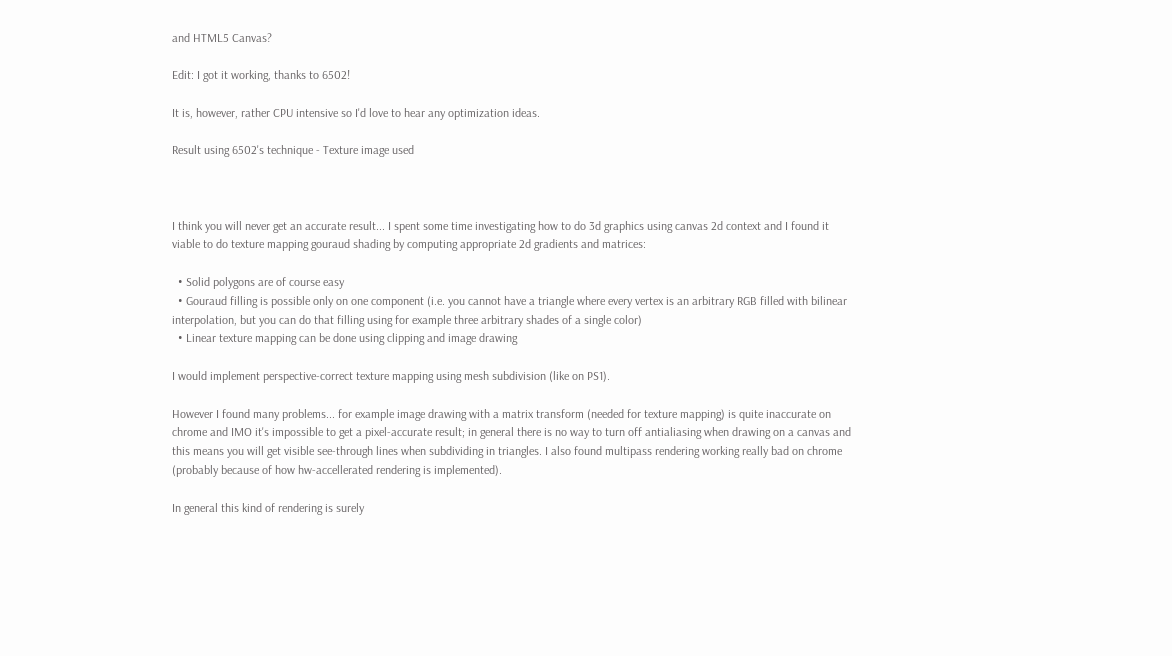and HTML5 Canvas?

Edit: I got it working, thanks to 6502!

It is, however, rather CPU intensive so I'd love to hear any optimization ideas.

Result using 6502's technique - Texture image used



I think you will never get an accurate result... I spent some time investigating how to do 3d graphics using canvas 2d context and I found it viable to do texture mapping gouraud shading by computing appropriate 2d gradients and matrices:

  • Solid polygons are of course easy
  • Gouraud filling is possible only on one component (i.e. you cannot have a triangle where every vertex is an arbitrary RGB filled with bilinear interpolation, but you can do that filling using for example three arbitrary shades of a single color)
  • Linear texture mapping can be done using clipping and image drawing

I would implement perspective-correct texture mapping using mesh subdivision (like on PS1).

However I found many problems... for example image drawing with a matrix transform (needed for texture mapping) is quite inaccurate on chrome and IMO it's impossible to get a pixel-accurate result; in general there is no way to turn off antialiasing when drawing on a canvas and this means you will get visible see-through lines when subdividing in triangles. I also found multipass rendering working really bad on chrome (probably because of how hw-accellerated rendering is implemented).

In general this kind of rendering is surely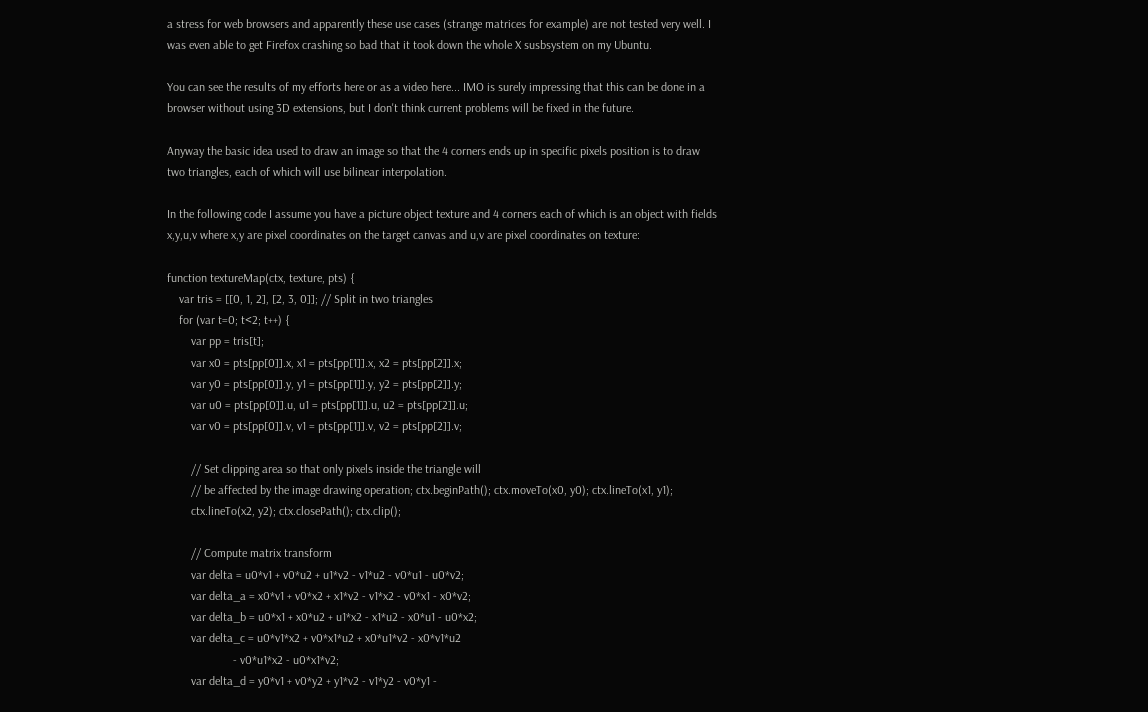a stress for web browsers and apparently these use cases (strange matrices for example) are not tested very well. I was even able to get Firefox crashing so bad that it took down the whole X susbsystem on my Ubuntu.

You can see the results of my efforts here or as a video here... IMO is surely impressing that this can be done in a browser without using 3D extensions, but I don't think current problems will be fixed in the future.

Anyway the basic idea used to draw an image so that the 4 corners ends up in specific pixels position is to draw two triangles, each of which will use bilinear interpolation.

In the following code I assume you have a picture object texture and 4 corners each of which is an object with fields x,y,u,v where x,y are pixel coordinates on the target canvas and u,v are pixel coordinates on texture:

function textureMap(ctx, texture, pts) {
    var tris = [[0, 1, 2], [2, 3, 0]]; // Split in two triangles
    for (var t=0; t<2; t++) {
        var pp = tris[t];
        var x0 = pts[pp[0]].x, x1 = pts[pp[1]].x, x2 = pts[pp[2]].x;
        var y0 = pts[pp[0]].y, y1 = pts[pp[1]].y, y2 = pts[pp[2]].y;
        var u0 = pts[pp[0]].u, u1 = pts[pp[1]].u, u2 = pts[pp[2]].u;
        var v0 = pts[pp[0]].v, v1 = pts[pp[1]].v, v2 = pts[pp[2]].v;

        // Set clipping area so that only pixels inside the triangle will
        // be affected by the image drawing operation; ctx.beginPath(); ctx.moveTo(x0, y0); ctx.lineTo(x1, y1);
        ctx.lineTo(x2, y2); ctx.closePath(); ctx.clip();

        // Compute matrix transform
        var delta = u0*v1 + v0*u2 + u1*v2 - v1*u2 - v0*u1 - u0*v2;
        var delta_a = x0*v1 + v0*x2 + x1*v2 - v1*x2 - v0*x1 - x0*v2;
        var delta_b = u0*x1 + x0*u2 + u1*x2 - x1*u2 - x0*u1 - u0*x2;
        var delta_c = u0*v1*x2 + v0*x1*u2 + x0*u1*v2 - x0*v1*u2
                      - v0*u1*x2 - u0*x1*v2;
        var delta_d = y0*v1 + v0*y2 + y1*v2 - v1*y2 - v0*y1 -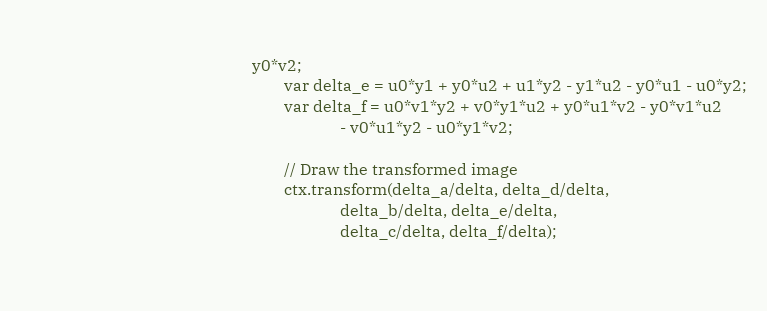y0*v2;
        var delta_e = u0*y1 + y0*u2 + u1*y2 - y1*u2 - y0*u1 - u0*y2;
        var delta_f = u0*v1*y2 + v0*y1*u2 + y0*u1*v2 - y0*v1*u2
                      - v0*u1*y2 - u0*y1*v2;

        // Draw the transformed image
        ctx.transform(delta_a/delta, delta_d/delta,
                      delta_b/delta, delta_e/delta,
                      delta_c/delta, delta_f/delta);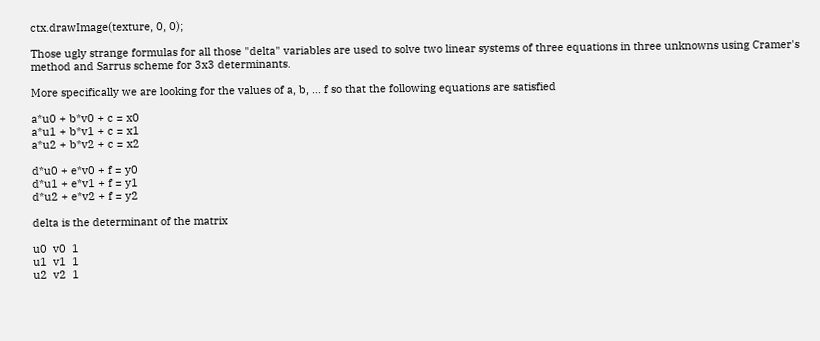ctx.drawImage(texture, 0, 0);

Those ugly strange formulas for all those "delta" variables are used to solve two linear systems of three equations in three unknowns using Cramer's method and Sarrus scheme for 3x3 determinants.

More specifically we are looking for the values of a, b, ... f so that the following equations are satisfied

a*u0 + b*v0 + c = x0
a*u1 + b*v1 + c = x1
a*u2 + b*v2 + c = x2

d*u0 + e*v0 + f = y0
d*u1 + e*v1 + f = y1
d*u2 + e*v2 + f = y2

delta is the determinant of the matrix

u0  v0  1
u1  v1  1
u2  v2  1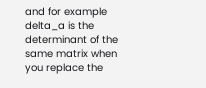and for example delta_a is the determinant of the same matrix when you replace the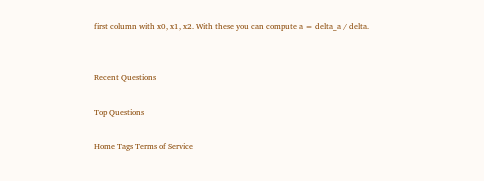first column with x0, x1, x2. With these you can compute a = delta_a / delta.


Recent Questions

Top Questions

Home Tags Terms of Service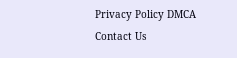Privacy Policy DMCA Contact Us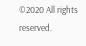©2020 All rights reserved.